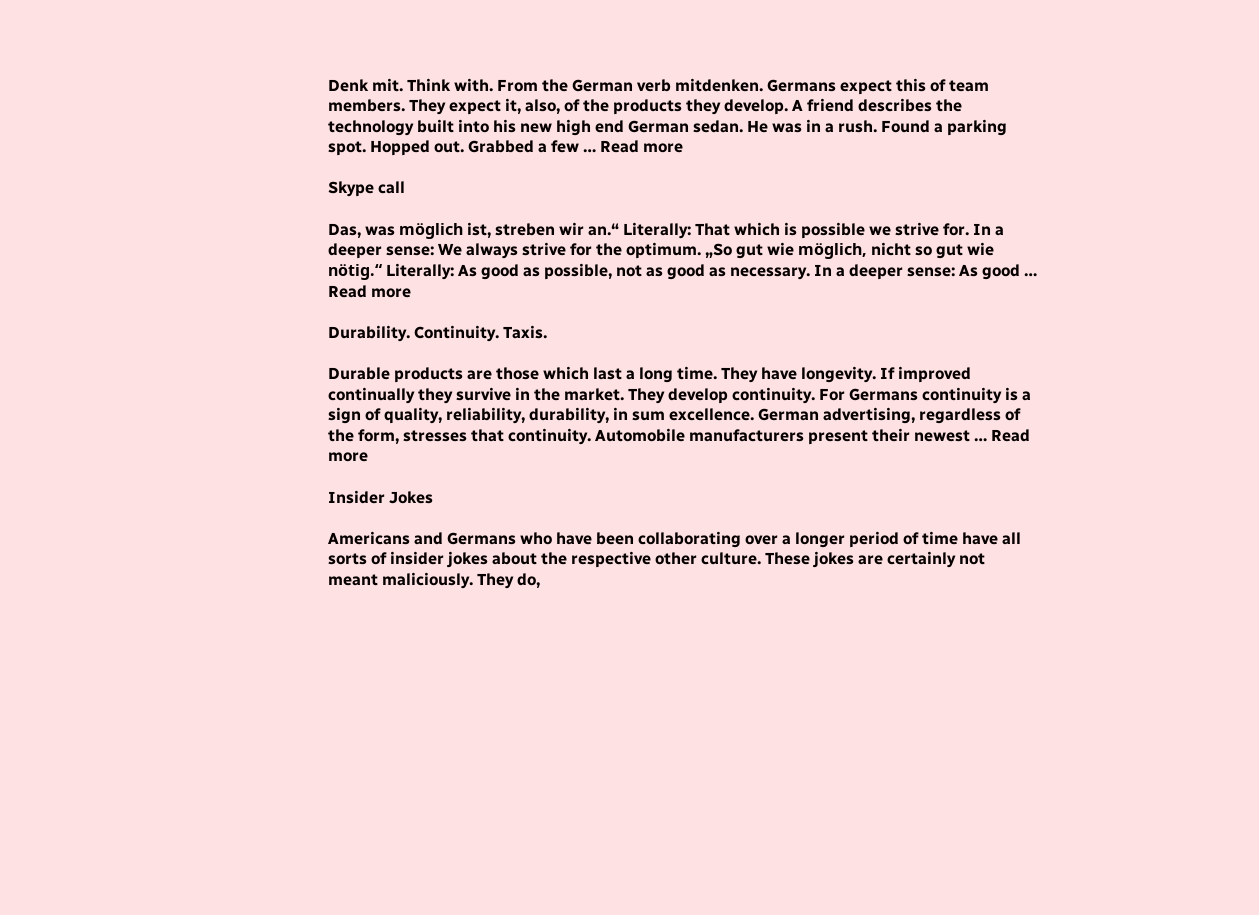Denk mit. Think with. From the German verb mitdenken. Germans expect this of team members. They expect it, also, of the products they develop. A friend describes the technology built into his new high end German sedan. He was in a rush. Found a parking spot. Hopped out. Grabbed a few … Read more

Skype call

Das, was möglich ist, streben wir an.“ Literally: That which is possible we strive for. In a deeper sense: We always strive for the optimum. „So gut wie möglich, nicht so gut wie nötig.“ Literally: As good as possible, not as good as necessary. In a deeper sense: As good … Read more

Durability. Continuity. Taxis.

Durable products are those which last a long time. They have longevity. If improved continually they survive in the market. They develop continuity. For Germans continuity is a sign of quality, reliability, durability, in sum excellence. German advertising, regardless of the form, stresses that continuity. Automobile manufacturers present their newest … Read more

Insider Jokes

Americans and Germans who have been collaborating over a longer period of time have all sorts of insider jokes about the respective other culture. These jokes are certainly not meant maliciously. They do,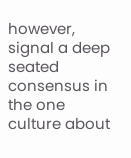however, signal a deep seated consensus in the one culture about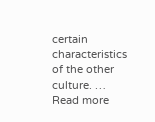certain characteristics of the other culture. … Read more